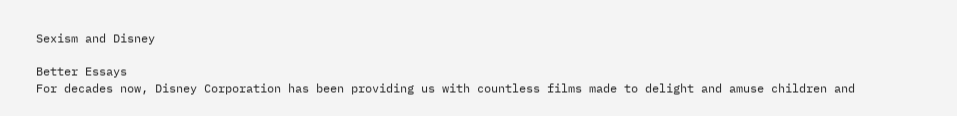Sexism and Disney

Better Essays
For decades now, Disney Corporation has been providing us with countless films made to delight and amuse children and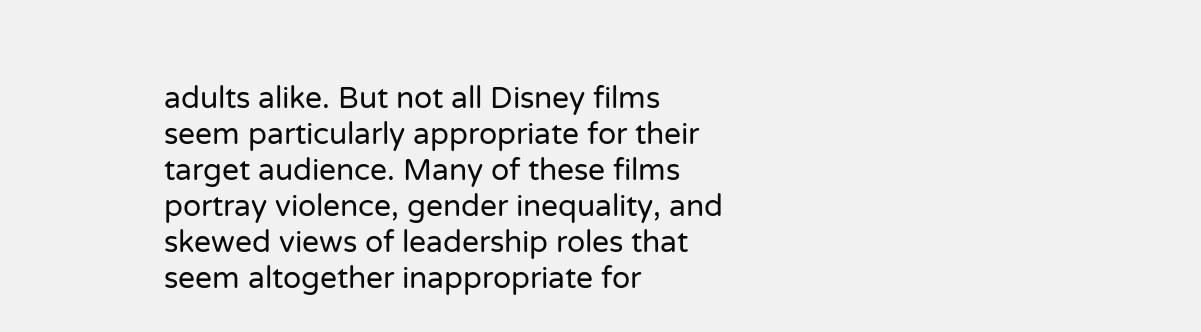adults alike. But not all Disney films seem particularly appropriate for their target audience. Many of these films portray violence, gender inequality, and skewed views of leadership roles that seem altogether inappropriate for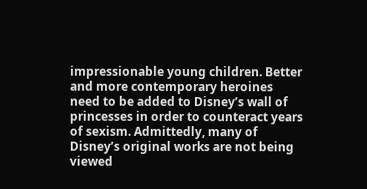impressionable young children. Better and more contemporary heroines need to be added to Disney’s wall of princesses in order to counteract years of sexism. Admittedly, many of Disney’s original works are not being viewed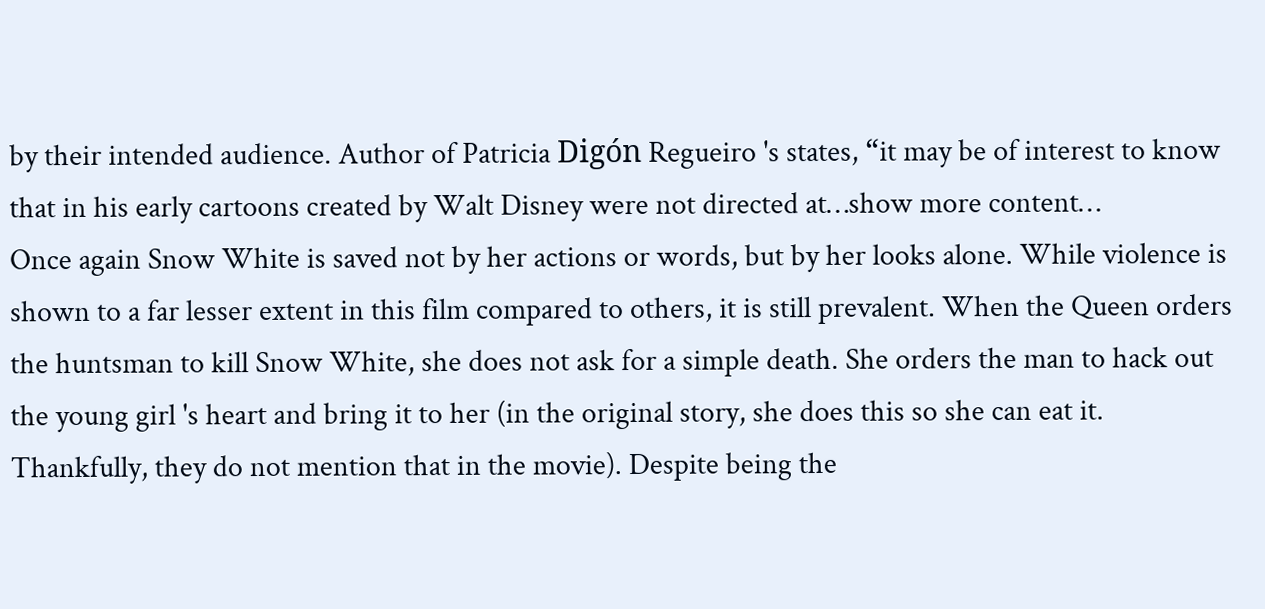by their intended audience. Author of Patricia Digón Regueiro 's states, “it may be of interest to know that in his early cartoons created by Walt Disney were not directed at…show more content…
Once again Snow White is saved not by her actions or words, but by her looks alone. While violence is shown to a far lesser extent in this film compared to others, it is still prevalent. When the Queen orders the huntsman to kill Snow White, she does not ask for a simple death. She orders the man to hack out the young girl 's heart and bring it to her (in the original story, she does this so she can eat it. Thankfully, they do not mention that in the movie). Despite being the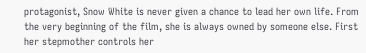protagonist, Snow White is never given a chance to lead her own life. From the very beginning of the film, she is always owned by someone else. First her stepmother controls her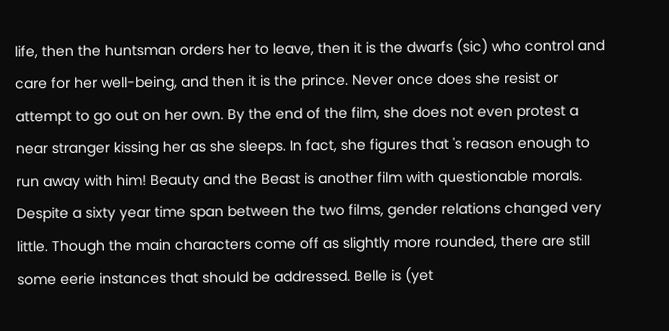life, then the huntsman orders her to leave, then it is the dwarfs (sic) who control and care for her well-being, and then it is the prince. Never once does she resist or attempt to go out on her own. By the end of the film, she does not even protest a near stranger kissing her as she sleeps. In fact, she figures that 's reason enough to run away with him! Beauty and the Beast is another film with questionable morals. Despite a sixty year time span between the two films, gender relations changed very little. Though the main characters come off as slightly more rounded, there are still some eerie instances that should be addressed. Belle is (yet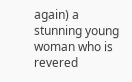again) a stunning young woman who is revered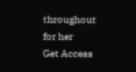throughout for her
Get Access